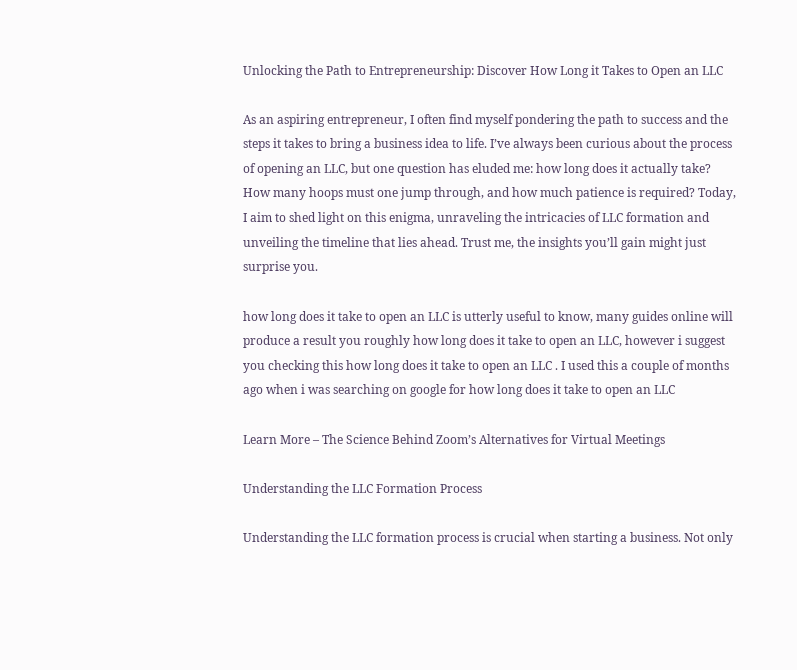Unlocking the Path to Entrepreneurship: Discover How Long it Takes to Open an LLC

As an aspiring entrepreneur, I often find myself pondering the path to success and the steps it takes to bring a business idea to life. I’ve always been curious about the process of opening an LLC, but one question has eluded me: how long does it actually take? How many hoops must one jump through, and how much patience is required? Today, I aim to shed light on this enigma, unraveling the intricacies of LLC formation and unveiling the timeline that lies ahead. Trust me, the insights you’ll gain might just surprise you.

how long does it take to open an LLC is utterly useful to know, many guides online will produce a result you roughly how long does it take to open an LLC, however i suggest you checking this how long does it take to open an LLC . I used this a couple of months ago when i was searching on google for how long does it take to open an LLC

Learn More – The Science Behind Zoom’s Alternatives for Virtual Meetings

Understanding the LLC Formation Process

Understanding the LLC formation process is crucial when starting a business. Not only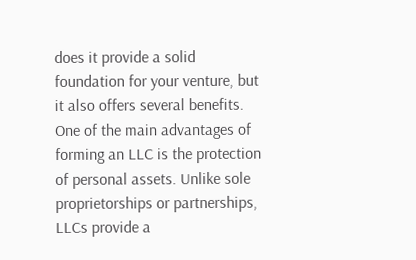does it provide a solid foundation for your venture, but it also offers several benefits. One of the main advantages of forming an LLC is the protection of personal assets. Unlike sole proprietorships or partnerships, LLCs provide a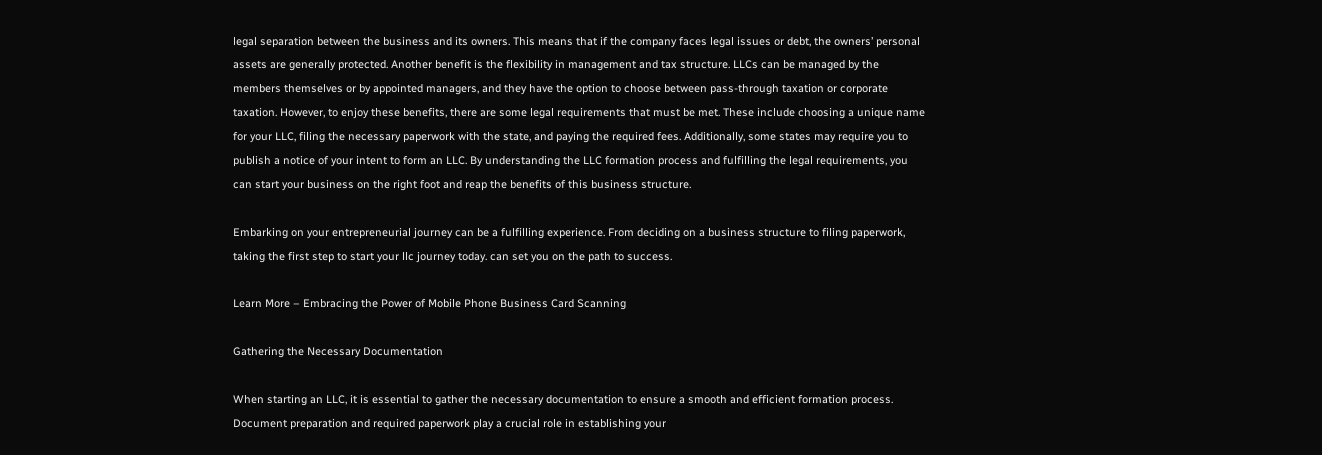legal separation between the business and its owners. This means that if the company faces legal issues or debt, the owners’ personal assets are generally protected. Another benefit is the flexibility in management and tax structure. LLCs can be managed by the members themselves or by appointed managers, and they have the option to choose between pass-through taxation or corporate taxation. However, to enjoy these benefits, there are some legal requirements that must be met. These include choosing a unique name for your LLC, filing the necessary paperwork with the state, and paying the required fees. Additionally, some states may require you to publish a notice of your intent to form an LLC. By understanding the LLC formation process and fulfilling the legal requirements, you can start your business on the right foot and reap the benefits of this business structure.

Embarking on your entrepreneurial journey can be a fulfilling experience. From deciding on a business structure to filing paperwork, taking the first step to start your llc journey today. can set you on the path to success.

Learn More – Embracing the Power of Mobile Phone Business Card Scanning

Gathering the Necessary Documentation

When starting an LLC, it is essential to gather the necessary documentation to ensure a smooth and efficient formation process. Document preparation and required paperwork play a crucial role in establishing your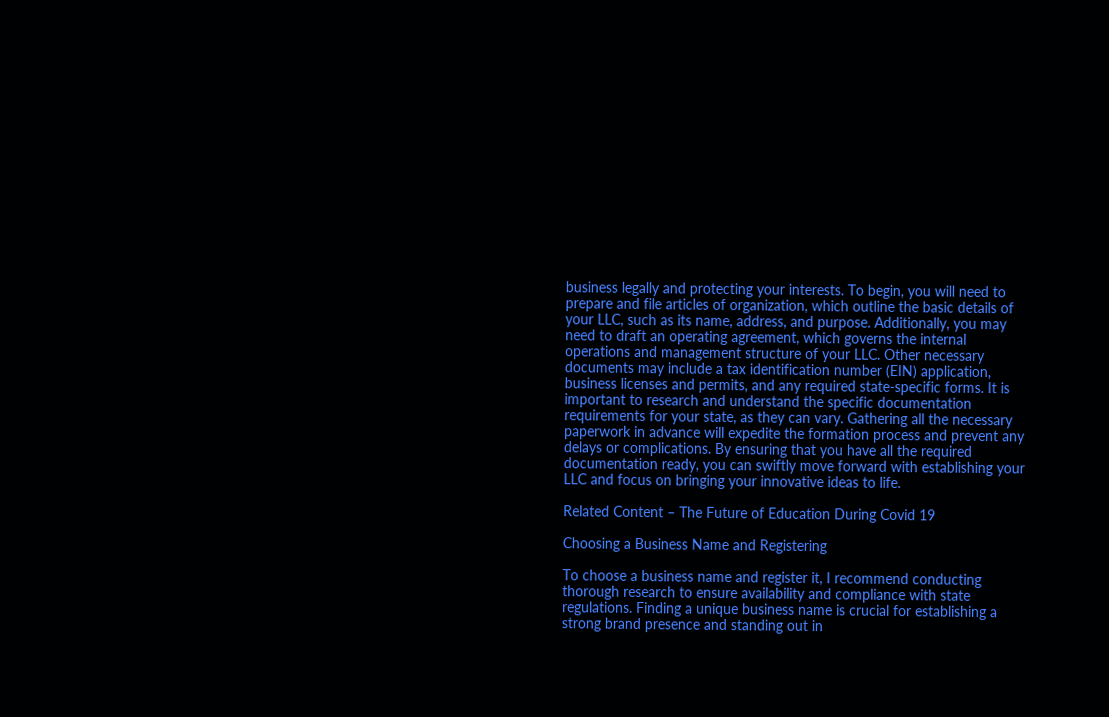business legally and protecting your interests. To begin, you will need to prepare and file articles of organization, which outline the basic details of your LLC, such as its name, address, and purpose. Additionally, you may need to draft an operating agreement, which governs the internal operations and management structure of your LLC. Other necessary documents may include a tax identification number (EIN) application, business licenses and permits, and any required state-specific forms. It is important to research and understand the specific documentation requirements for your state, as they can vary. Gathering all the necessary paperwork in advance will expedite the formation process and prevent any delays or complications. By ensuring that you have all the required documentation ready, you can swiftly move forward with establishing your LLC and focus on bringing your innovative ideas to life.

Related Content – The Future of Education During Covid 19

Choosing a Business Name and Registering

To choose a business name and register it, I recommend conducting thorough research to ensure availability and compliance with state regulations. Finding a unique business name is crucial for establishing a strong brand presence and standing out in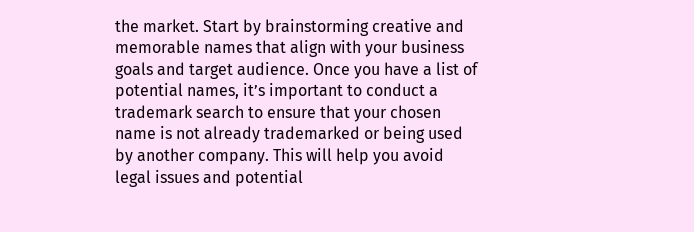the market. Start by brainstorming creative and memorable names that align with your business goals and target audience. Once you have a list of potential names, it’s important to conduct a trademark search to ensure that your chosen name is not already trademarked or being used by another company. This will help you avoid legal issues and potential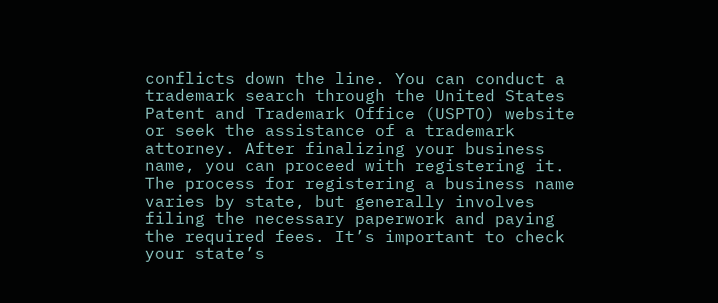conflicts down the line. You can conduct a trademark search through the United States Patent and Trademark Office (USPTO) website or seek the assistance of a trademark attorney. After finalizing your business name, you can proceed with registering it. The process for registering a business name varies by state, but generally involves filing the necessary paperwork and paying the required fees. It’s important to check your state’s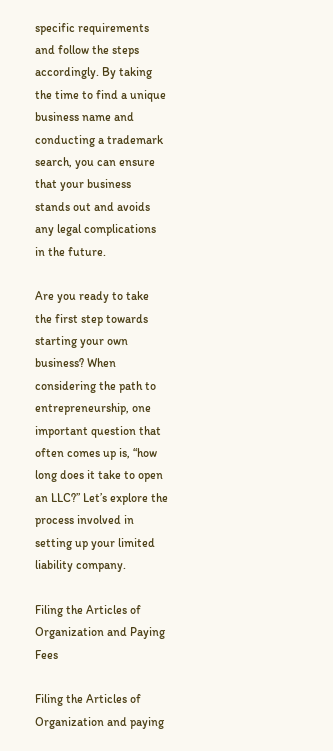specific requirements and follow the steps accordingly. By taking the time to find a unique business name and conducting a trademark search, you can ensure that your business stands out and avoids any legal complications in the future.

Are you ready to take the first step towards starting your own business? When considering the path to entrepreneurship, one important question that often comes up is, “how long does it take to open an LLC?” Let’s explore the process involved in setting up your limited liability company.

Filing the Articles of Organization and Paying Fees

Filing the Articles of Organization and paying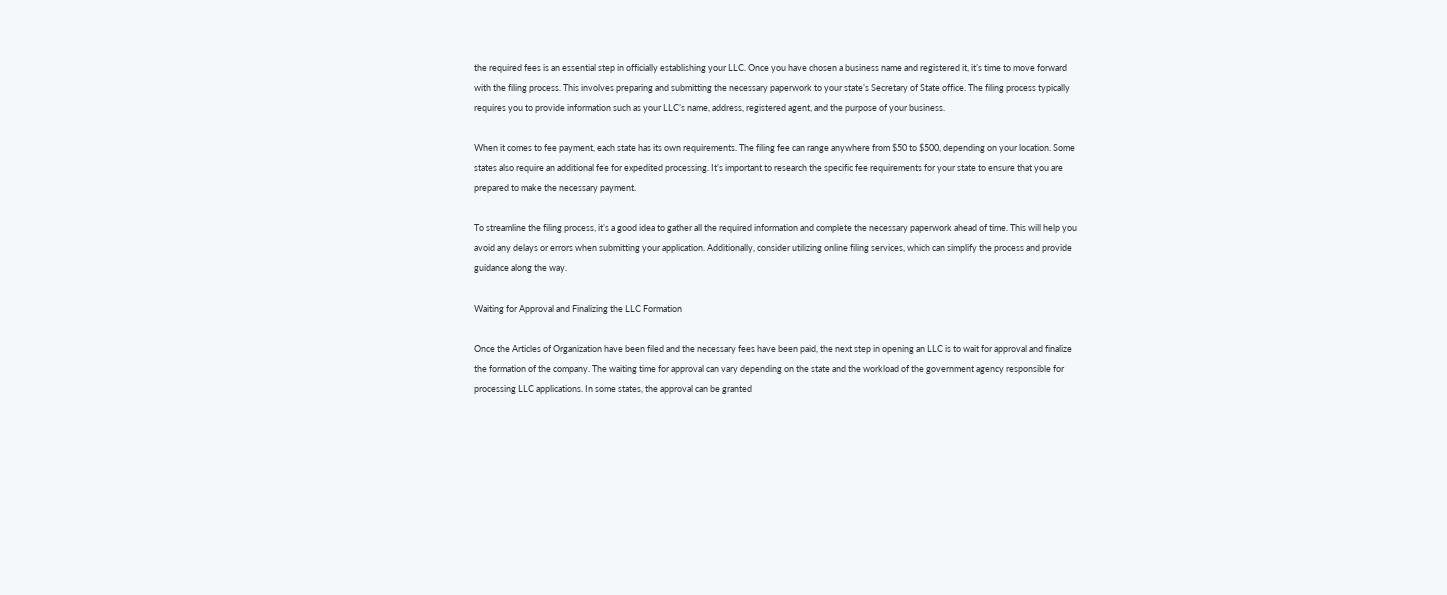the required fees is an essential step in officially establishing your LLC. Once you have chosen a business name and registered it, it’s time to move forward with the filing process. This involves preparing and submitting the necessary paperwork to your state’s Secretary of State office. The filing process typically requires you to provide information such as your LLC’s name, address, registered agent, and the purpose of your business.

When it comes to fee payment, each state has its own requirements. The filing fee can range anywhere from $50 to $500, depending on your location. Some states also require an additional fee for expedited processing. It’s important to research the specific fee requirements for your state to ensure that you are prepared to make the necessary payment.

To streamline the filing process, it’s a good idea to gather all the required information and complete the necessary paperwork ahead of time. This will help you avoid any delays or errors when submitting your application. Additionally, consider utilizing online filing services, which can simplify the process and provide guidance along the way.

Waiting for Approval and Finalizing the LLC Formation

Once the Articles of Organization have been filed and the necessary fees have been paid, the next step in opening an LLC is to wait for approval and finalize the formation of the company. The waiting time for approval can vary depending on the state and the workload of the government agency responsible for processing LLC applications. In some states, the approval can be granted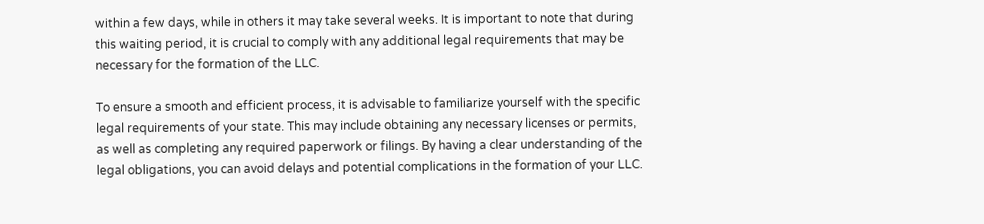within a few days, while in others it may take several weeks. It is important to note that during this waiting period, it is crucial to comply with any additional legal requirements that may be necessary for the formation of the LLC.

To ensure a smooth and efficient process, it is advisable to familiarize yourself with the specific legal requirements of your state. This may include obtaining any necessary licenses or permits, as well as completing any required paperwork or filings. By having a clear understanding of the legal obligations, you can avoid delays and potential complications in the formation of your LLC.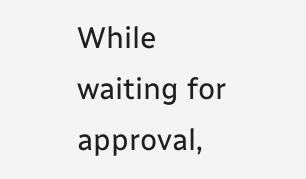While waiting for approval,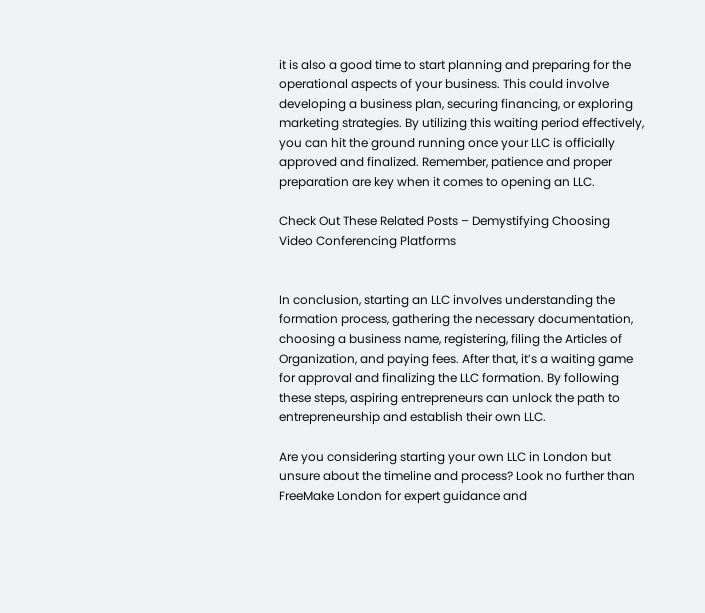it is also a good time to start planning and preparing for the operational aspects of your business. This could involve developing a business plan, securing financing, or exploring marketing strategies. By utilizing this waiting period effectively, you can hit the ground running once your LLC is officially approved and finalized. Remember, patience and proper preparation are key when it comes to opening an LLC.

Check Out These Related Posts – Demystifying Choosing Video Conferencing Platforms


In conclusion, starting an LLC involves understanding the formation process, gathering the necessary documentation, choosing a business name, registering, filing the Articles of Organization, and paying fees. After that, it’s a waiting game for approval and finalizing the LLC formation. By following these steps, aspiring entrepreneurs can unlock the path to entrepreneurship and establish their own LLC.

Are you considering starting your own LLC in London but unsure about the timeline and process? Look no further than FreeMake London for expert guidance and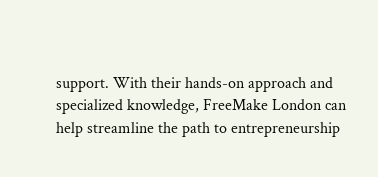support. With their hands-on approach and specialized knowledge, FreeMake London can help streamline the path to entrepreneurship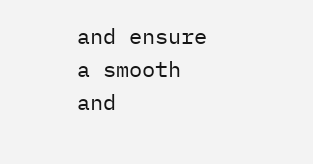and ensure a smooth and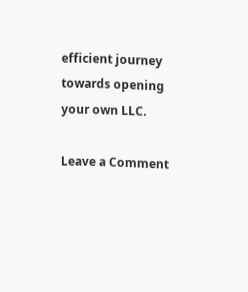efficient journey towards opening your own LLC.

Leave a Comment